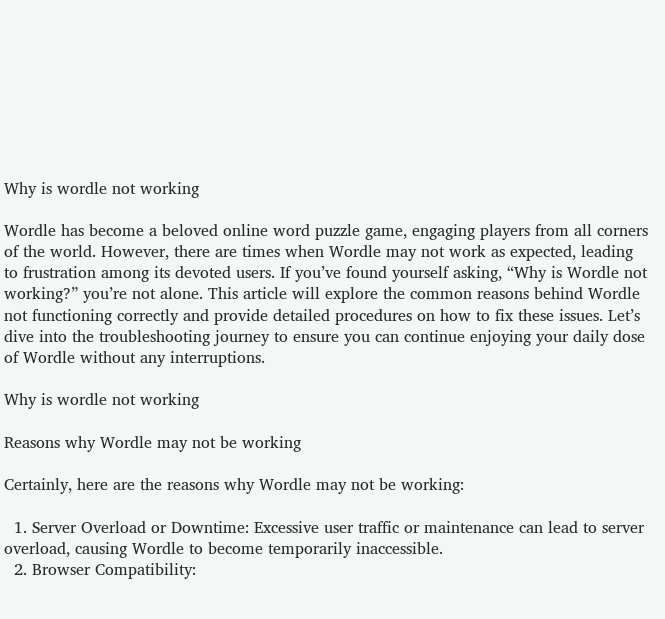Why is wordle not working

Wordle has become a beloved online word puzzle game, engaging players from all corners of the world. However, there are times when Wordle may not work as expected, leading to frustration among its devoted users. If you’ve found yourself asking, “Why is Wordle not working?” you’re not alone. This article will explore the common reasons behind Wordle not functioning correctly and provide detailed procedures on how to fix these issues. Let’s dive into the troubleshooting journey to ensure you can continue enjoying your daily dose of Wordle without any interruptions.

Why is wordle not working

Reasons why Wordle may not be working

Certainly, here are the reasons why Wordle may not be working:

  1. Server Overload or Downtime: Excessive user traffic or maintenance can lead to server overload, causing Wordle to become temporarily inaccessible.
  2. Browser Compatibility: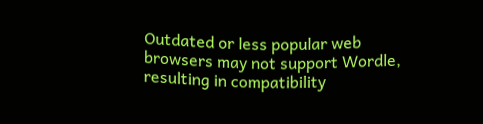Outdated or less popular web browsers may not support Wordle, resulting in compatibility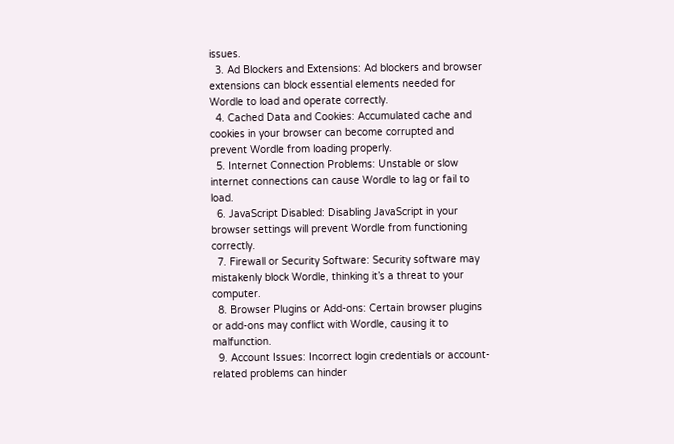issues.
  3. Ad Blockers and Extensions: Ad blockers and browser extensions can block essential elements needed for Wordle to load and operate correctly.
  4. Cached Data and Cookies: Accumulated cache and cookies in your browser can become corrupted and prevent Wordle from loading properly.
  5. Internet Connection Problems: Unstable or slow internet connections can cause Wordle to lag or fail to load.
  6. JavaScript Disabled: Disabling JavaScript in your browser settings will prevent Wordle from functioning correctly.
  7. Firewall or Security Software: Security software may mistakenly block Wordle, thinking it’s a threat to your computer.
  8. Browser Plugins or Add-ons: Certain browser plugins or add-ons may conflict with Wordle, causing it to malfunction.
  9. Account Issues: Incorrect login credentials or account-related problems can hinder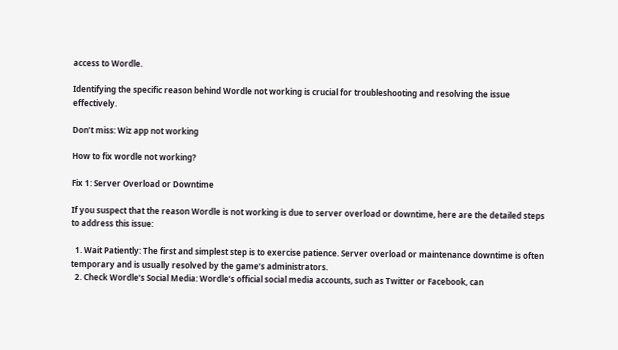access to Wordle.

Identifying the specific reason behind Wordle not working is crucial for troubleshooting and resolving the issue effectively.

Don’t miss: Wiz app not working

How to fix wordle not working?

Fix 1: Server Overload or Downtime

If you suspect that the reason Wordle is not working is due to server overload or downtime, here are the detailed steps to address this issue:

  1. Wait Patiently: The first and simplest step is to exercise patience. Server overload or maintenance downtime is often temporary and is usually resolved by the game’s administrators.
  2. Check Wordle’s Social Media: Wordle’s official social media accounts, such as Twitter or Facebook, can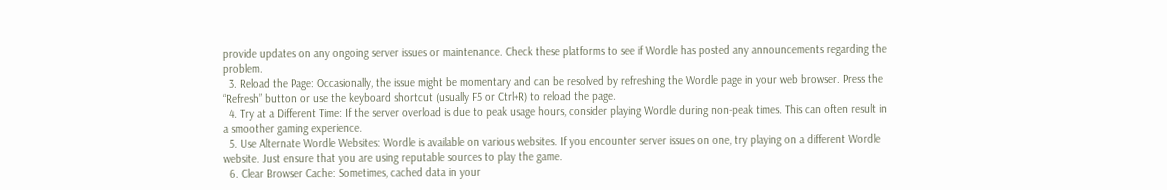provide updates on any ongoing server issues or maintenance. Check these platforms to see if Wordle has posted any announcements regarding the problem.
  3. Reload the Page: Occasionally, the issue might be momentary and can be resolved by refreshing the Wordle page in your web browser. Press the “Refresh” button or use the keyboard shortcut (usually F5 or Ctrl+R) to reload the page.
  4. Try at a Different Time: If the server overload is due to peak usage hours, consider playing Wordle during non-peak times. This can often result in a smoother gaming experience.
  5. Use Alternate Wordle Websites: Wordle is available on various websites. If you encounter server issues on one, try playing on a different Wordle website. Just ensure that you are using reputable sources to play the game.
  6. Clear Browser Cache: Sometimes, cached data in your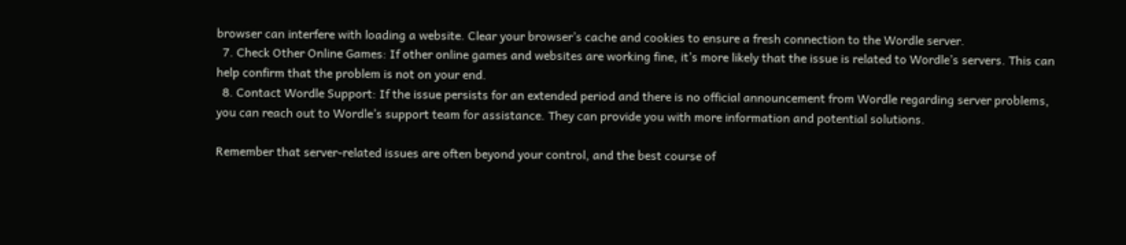browser can interfere with loading a website. Clear your browser’s cache and cookies to ensure a fresh connection to the Wordle server.
  7. Check Other Online Games: If other online games and websites are working fine, it’s more likely that the issue is related to Wordle’s servers. This can help confirm that the problem is not on your end.
  8. Contact Wordle Support: If the issue persists for an extended period and there is no official announcement from Wordle regarding server problems, you can reach out to Wordle’s support team for assistance. They can provide you with more information and potential solutions.

Remember that server-related issues are often beyond your control, and the best course of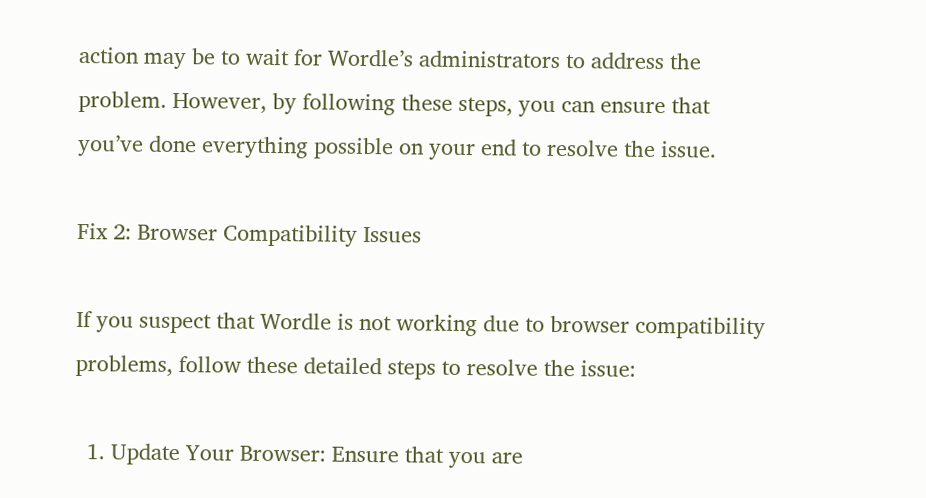action may be to wait for Wordle’s administrators to address the problem. However, by following these steps, you can ensure that you’ve done everything possible on your end to resolve the issue.

Fix 2: Browser Compatibility Issues

If you suspect that Wordle is not working due to browser compatibility problems, follow these detailed steps to resolve the issue:

  1. Update Your Browser: Ensure that you are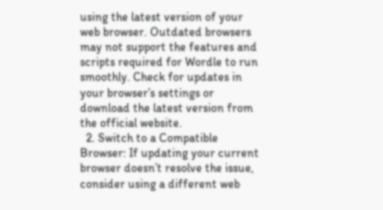using the latest version of your web browser. Outdated browsers may not support the features and scripts required for Wordle to run smoothly. Check for updates in your browser’s settings or download the latest version from the official website.
  2. Switch to a Compatible Browser: If updating your current browser doesn’t resolve the issue, consider using a different web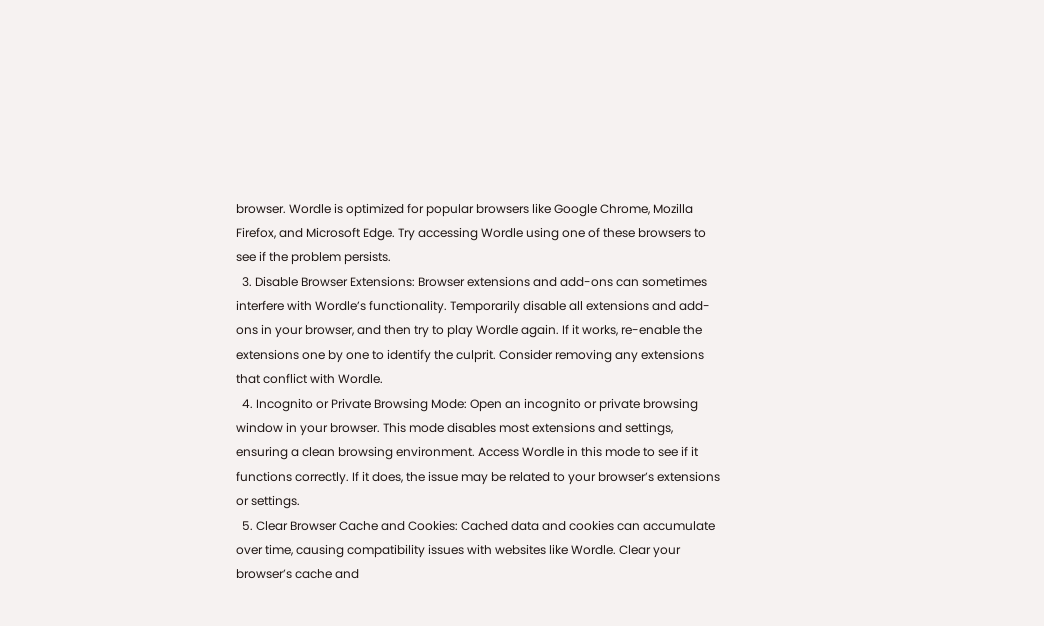browser. Wordle is optimized for popular browsers like Google Chrome, Mozilla Firefox, and Microsoft Edge. Try accessing Wordle using one of these browsers to see if the problem persists.
  3. Disable Browser Extensions: Browser extensions and add-ons can sometimes interfere with Wordle’s functionality. Temporarily disable all extensions and add-ons in your browser, and then try to play Wordle again. If it works, re-enable the extensions one by one to identify the culprit. Consider removing any extensions that conflict with Wordle.
  4. Incognito or Private Browsing Mode: Open an incognito or private browsing window in your browser. This mode disables most extensions and settings, ensuring a clean browsing environment. Access Wordle in this mode to see if it functions correctly. If it does, the issue may be related to your browser’s extensions or settings.
  5. Clear Browser Cache and Cookies: Cached data and cookies can accumulate over time, causing compatibility issues with websites like Wordle. Clear your browser’s cache and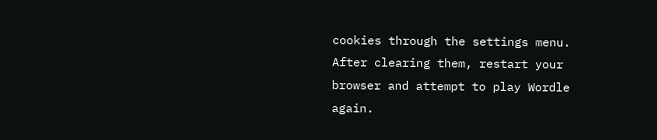cookies through the settings menu. After clearing them, restart your browser and attempt to play Wordle again.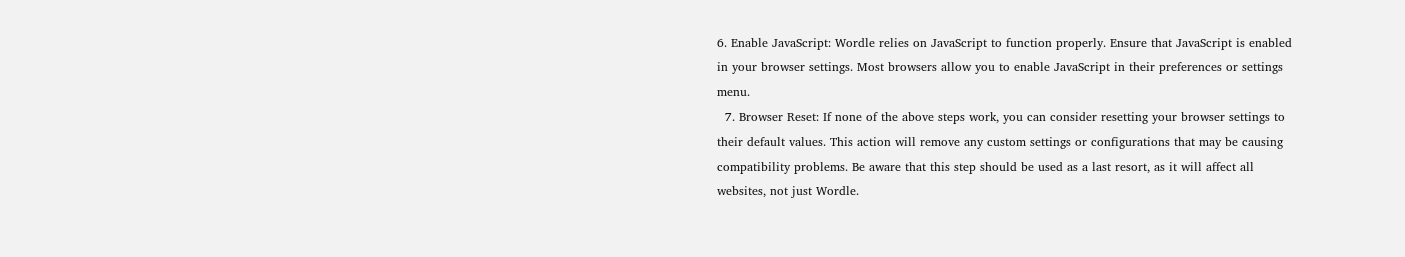6. Enable JavaScript: Wordle relies on JavaScript to function properly. Ensure that JavaScript is enabled in your browser settings. Most browsers allow you to enable JavaScript in their preferences or settings menu.
  7. Browser Reset: If none of the above steps work, you can consider resetting your browser settings to their default values. This action will remove any custom settings or configurations that may be causing compatibility problems. Be aware that this step should be used as a last resort, as it will affect all websites, not just Wordle.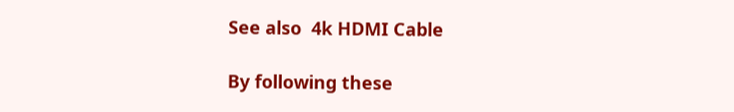See also  4k HDMI Cable

By following these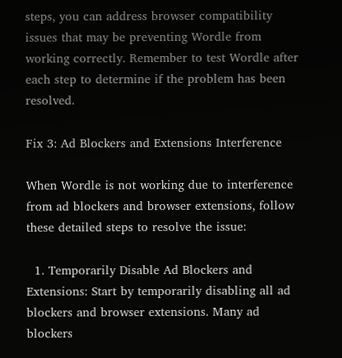steps, you can address browser compatibility issues that may be preventing Wordle from working correctly. Remember to test Wordle after each step to determine if the problem has been resolved.

Fix 3: Ad Blockers and Extensions Interference

When Wordle is not working due to interference from ad blockers and browser extensions, follow these detailed steps to resolve the issue:

  1. Temporarily Disable Ad Blockers and Extensions: Start by temporarily disabling all ad blockers and browser extensions. Many ad blockers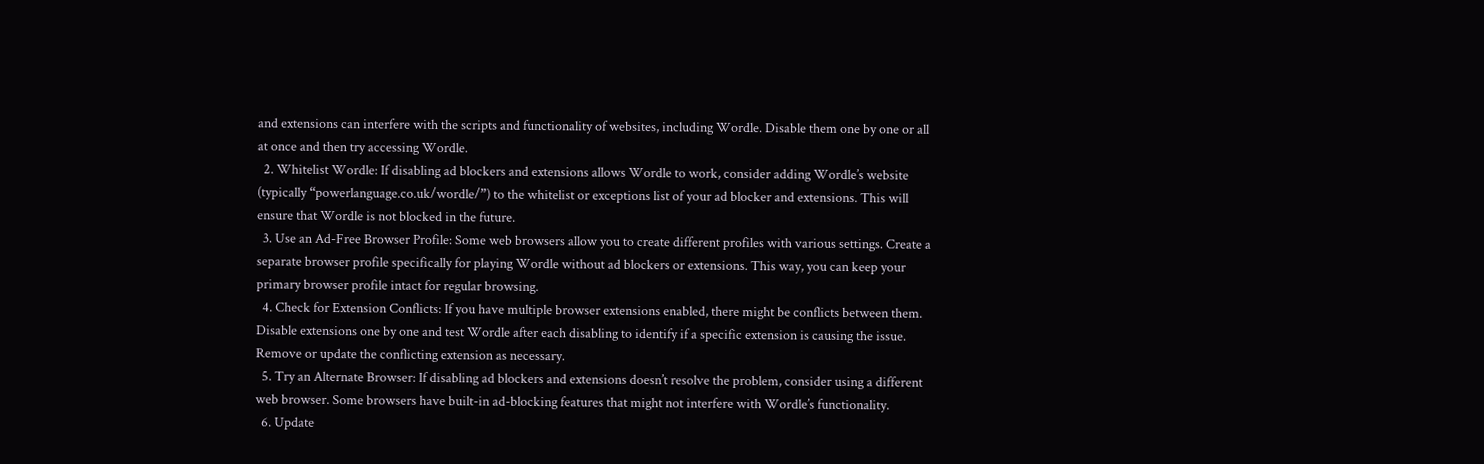and extensions can interfere with the scripts and functionality of websites, including Wordle. Disable them one by one or all at once and then try accessing Wordle.
  2. Whitelist Wordle: If disabling ad blockers and extensions allows Wordle to work, consider adding Wordle’s website (typically “powerlanguage.co.uk/wordle/”) to the whitelist or exceptions list of your ad blocker and extensions. This will ensure that Wordle is not blocked in the future.
  3. Use an Ad-Free Browser Profile: Some web browsers allow you to create different profiles with various settings. Create a separate browser profile specifically for playing Wordle without ad blockers or extensions. This way, you can keep your primary browser profile intact for regular browsing.
  4. Check for Extension Conflicts: If you have multiple browser extensions enabled, there might be conflicts between them. Disable extensions one by one and test Wordle after each disabling to identify if a specific extension is causing the issue. Remove or update the conflicting extension as necessary.
  5. Try an Alternate Browser: If disabling ad blockers and extensions doesn’t resolve the problem, consider using a different web browser. Some browsers have built-in ad-blocking features that might not interfere with Wordle’s functionality.
  6. Update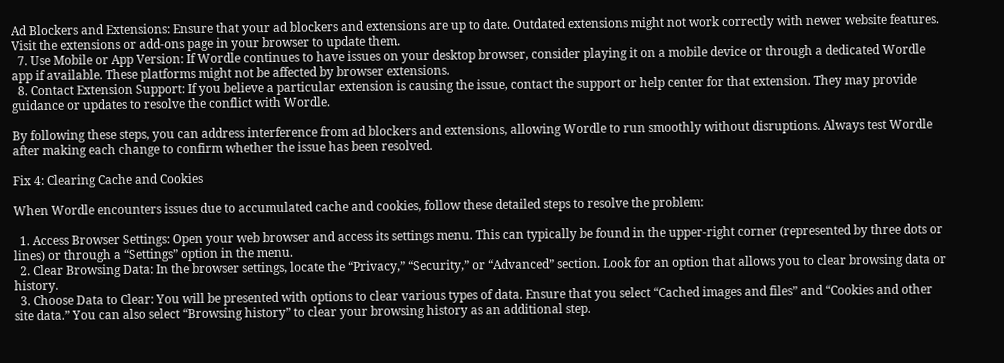Ad Blockers and Extensions: Ensure that your ad blockers and extensions are up to date. Outdated extensions might not work correctly with newer website features. Visit the extensions or add-ons page in your browser to update them.
  7. Use Mobile or App Version: If Wordle continues to have issues on your desktop browser, consider playing it on a mobile device or through a dedicated Wordle app if available. These platforms might not be affected by browser extensions.
  8. Contact Extension Support: If you believe a particular extension is causing the issue, contact the support or help center for that extension. They may provide guidance or updates to resolve the conflict with Wordle.

By following these steps, you can address interference from ad blockers and extensions, allowing Wordle to run smoothly without disruptions. Always test Wordle after making each change to confirm whether the issue has been resolved.

Fix 4: Clearing Cache and Cookies

When Wordle encounters issues due to accumulated cache and cookies, follow these detailed steps to resolve the problem:

  1. Access Browser Settings: Open your web browser and access its settings menu. This can typically be found in the upper-right corner (represented by three dots or lines) or through a “Settings” option in the menu.
  2. Clear Browsing Data: In the browser settings, locate the “Privacy,” “Security,” or “Advanced” section. Look for an option that allows you to clear browsing data or history.
  3. Choose Data to Clear: You will be presented with options to clear various types of data. Ensure that you select “Cached images and files” and “Cookies and other site data.” You can also select “Browsing history” to clear your browsing history as an additional step.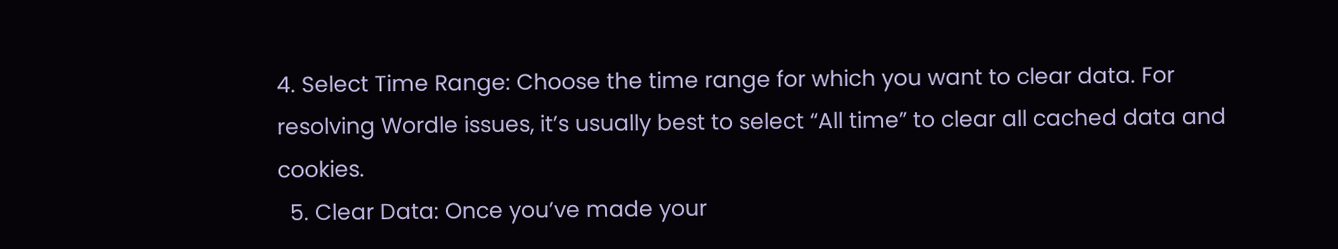4. Select Time Range: Choose the time range for which you want to clear data. For resolving Wordle issues, it’s usually best to select “All time” to clear all cached data and cookies.
  5. Clear Data: Once you’ve made your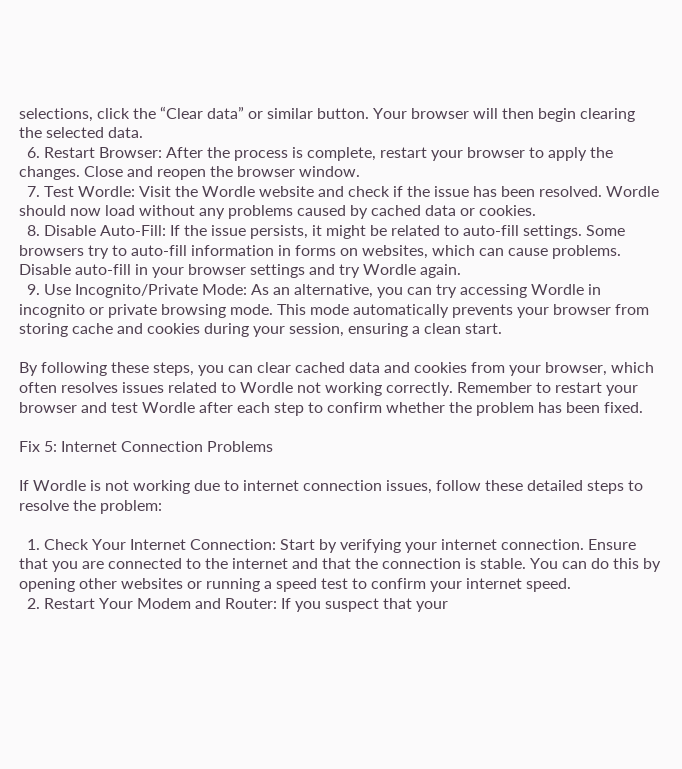selections, click the “Clear data” or similar button. Your browser will then begin clearing the selected data.
  6. Restart Browser: After the process is complete, restart your browser to apply the changes. Close and reopen the browser window.
  7. Test Wordle: Visit the Wordle website and check if the issue has been resolved. Wordle should now load without any problems caused by cached data or cookies.
  8. Disable Auto-Fill: If the issue persists, it might be related to auto-fill settings. Some browsers try to auto-fill information in forms on websites, which can cause problems. Disable auto-fill in your browser settings and try Wordle again.
  9. Use Incognito/Private Mode: As an alternative, you can try accessing Wordle in incognito or private browsing mode. This mode automatically prevents your browser from storing cache and cookies during your session, ensuring a clean start.

By following these steps, you can clear cached data and cookies from your browser, which often resolves issues related to Wordle not working correctly. Remember to restart your browser and test Wordle after each step to confirm whether the problem has been fixed.

Fix 5: Internet Connection Problems

If Wordle is not working due to internet connection issues, follow these detailed steps to resolve the problem:

  1. Check Your Internet Connection: Start by verifying your internet connection. Ensure that you are connected to the internet and that the connection is stable. You can do this by opening other websites or running a speed test to confirm your internet speed.
  2. Restart Your Modem and Router: If you suspect that your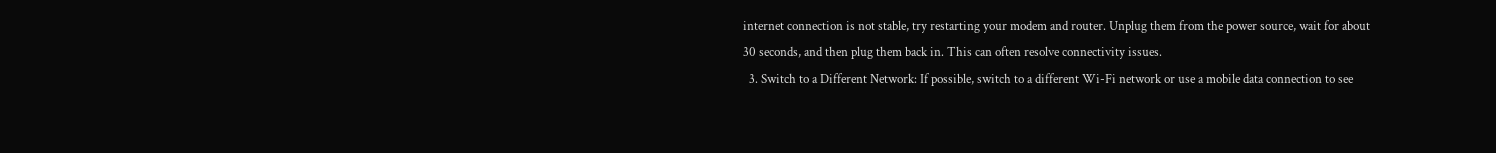internet connection is not stable, try restarting your modem and router. Unplug them from the power source, wait for about 30 seconds, and then plug them back in. This can often resolve connectivity issues.
  3. Switch to a Different Network: If possible, switch to a different Wi-Fi network or use a mobile data connection to see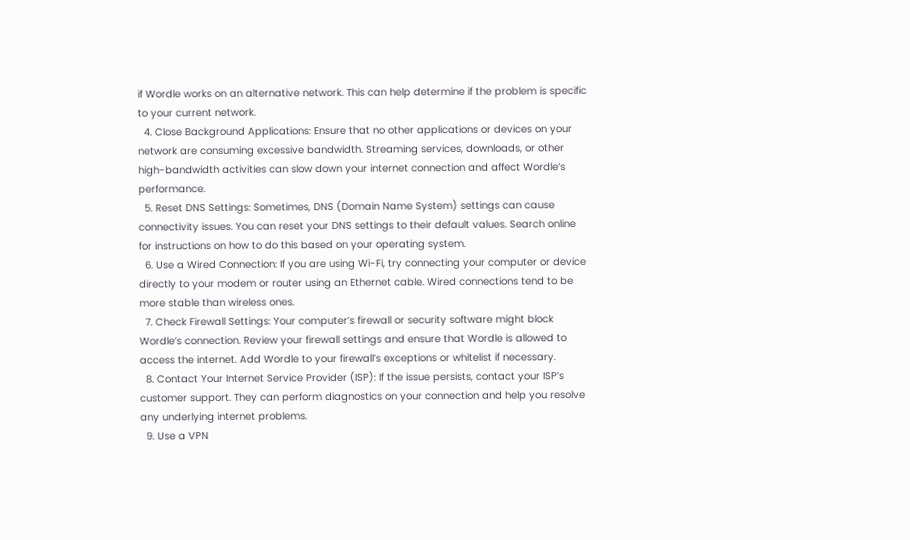if Wordle works on an alternative network. This can help determine if the problem is specific to your current network.
  4. Close Background Applications: Ensure that no other applications or devices on your network are consuming excessive bandwidth. Streaming services, downloads, or other high-bandwidth activities can slow down your internet connection and affect Wordle’s performance.
  5. Reset DNS Settings: Sometimes, DNS (Domain Name System) settings can cause connectivity issues. You can reset your DNS settings to their default values. Search online for instructions on how to do this based on your operating system.
  6. Use a Wired Connection: If you are using Wi-Fi, try connecting your computer or device directly to your modem or router using an Ethernet cable. Wired connections tend to be more stable than wireless ones.
  7. Check Firewall Settings: Your computer’s firewall or security software might block Wordle’s connection. Review your firewall settings and ensure that Wordle is allowed to access the internet. Add Wordle to your firewall’s exceptions or whitelist if necessary.
  8. Contact Your Internet Service Provider (ISP): If the issue persists, contact your ISP’s customer support. They can perform diagnostics on your connection and help you resolve any underlying internet problems.
  9. Use a VPN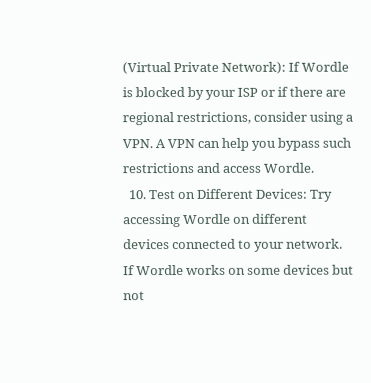(Virtual Private Network): If Wordle is blocked by your ISP or if there are regional restrictions, consider using a VPN. A VPN can help you bypass such restrictions and access Wordle.
  10. Test on Different Devices: Try accessing Wordle on different devices connected to your network. If Wordle works on some devices but not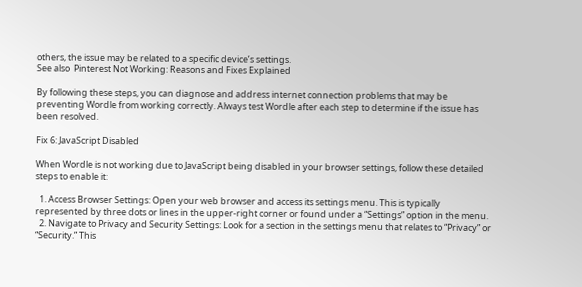others, the issue may be related to a specific device’s settings.
See also  Pinterest Not Working: Reasons and Fixes Explained

By following these steps, you can diagnose and address internet connection problems that may be preventing Wordle from working correctly. Always test Wordle after each step to determine if the issue has been resolved.

Fix 6: JavaScript Disabled

When Wordle is not working due to JavaScript being disabled in your browser settings, follow these detailed steps to enable it:

  1. Access Browser Settings: Open your web browser and access its settings menu. This is typically represented by three dots or lines in the upper-right corner or found under a “Settings” option in the menu.
  2. Navigate to Privacy and Security Settings: Look for a section in the settings menu that relates to “Privacy” or “Security.” This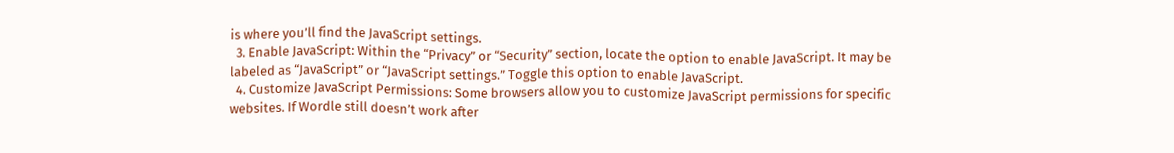is where you’ll find the JavaScript settings.
  3. Enable JavaScript: Within the “Privacy” or “Security” section, locate the option to enable JavaScript. It may be labeled as “JavaScript” or “JavaScript settings.” Toggle this option to enable JavaScript.
  4. Customize JavaScript Permissions: Some browsers allow you to customize JavaScript permissions for specific websites. If Wordle still doesn’t work after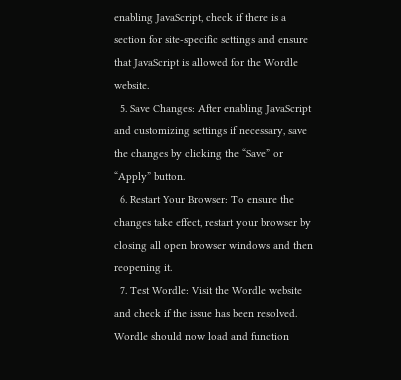enabling JavaScript, check if there is a section for site-specific settings and ensure that JavaScript is allowed for the Wordle website.
  5. Save Changes: After enabling JavaScript and customizing settings if necessary, save the changes by clicking the “Save” or “Apply” button.
  6. Restart Your Browser: To ensure the changes take effect, restart your browser by closing all open browser windows and then reopening it.
  7. Test Wordle: Visit the Wordle website and check if the issue has been resolved. Wordle should now load and function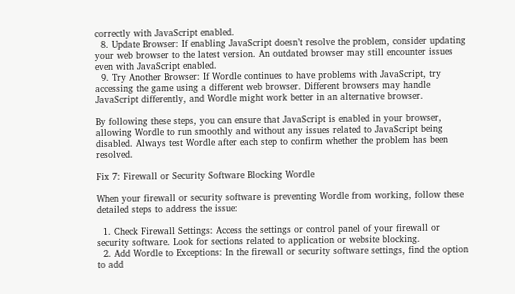correctly with JavaScript enabled.
  8. Update Browser: If enabling JavaScript doesn’t resolve the problem, consider updating your web browser to the latest version. An outdated browser may still encounter issues even with JavaScript enabled.
  9. Try Another Browser: If Wordle continues to have problems with JavaScript, try accessing the game using a different web browser. Different browsers may handle JavaScript differently, and Wordle might work better in an alternative browser.

By following these steps, you can ensure that JavaScript is enabled in your browser, allowing Wordle to run smoothly and without any issues related to JavaScript being disabled. Always test Wordle after each step to confirm whether the problem has been resolved.

Fix 7: Firewall or Security Software Blocking Wordle

When your firewall or security software is preventing Wordle from working, follow these detailed steps to address the issue:

  1. Check Firewall Settings: Access the settings or control panel of your firewall or security software. Look for sections related to application or website blocking.
  2. Add Wordle to Exceptions: In the firewall or security software settings, find the option to add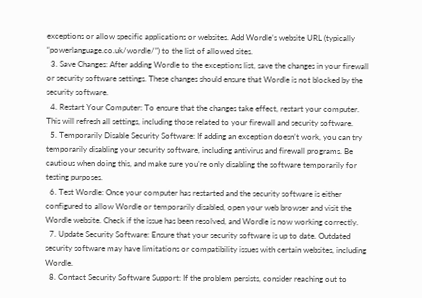exceptions or allow specific applications or websites. Add Wordle’s website URL (typically “powerlanguage.co.uk/wordle/”) to the list of allowed sites.
  3. Save Changes: After adding Wordle to the exceptions list, save the changes in your firewall or security software settings. These changes should ensure that Wordle is not blocked by the security software.
  4. Restart Your Computer: To ensure that the changes take effect, restart your computer. This will refresh all settings, including those related to your firewall and security software.
  5. Temporarily Disable Security Software: If adding an exception doesn’t work, you can try temporarily disabling your security software, including antivirus and firewall programs. Be cautious when doing this, and make sure you’re only disabling the software temporarily for testing purposes.
  6. Test Wordle: Once your computer has restarted and the security software is either configured to allow Wordle or temporarily disabled, open your web browser and visit the Wordle website. Check if the issue has been resolved, and Wordle is now working correctly.
  7. Update Security Software: Ensure that your security software is up to date. Outdated security software may have limitations or compatibility issues with certain websites, including Wordle.
  8. Contact Security Software Support: If the problem persists, consider reaching out to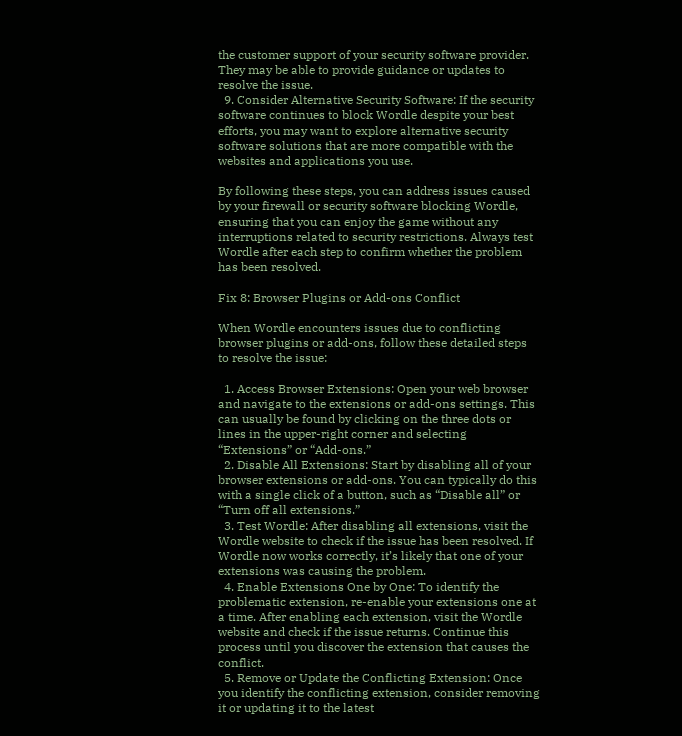the customer support of your security software provider. They may be able to provide guidance or updates to resolve the issue.
  9. Consider Alternative Security Software: If the security software continues to block Wordle despite your best efforts, you may want to explore alternative security software solutions that are more compatible with the websites and applications you use.

By following these steps, you can address issues caused by your firewall or security software blocking Wordle, ensuring that you can enjoy the game without any interruptions related to security restrictions. Always test Wordle after each step to confirm whether the problem has been resolved.

Fix 8: Browser Plugins or Add-ons Conflict

When Wordle encounters issues due to conflicting browser plugins or add-ons, follow these detailed steps to resolve the issue:

  1. Access Browser Extensions: Open your web browser and navigate to the extensions or add-ons settings. This can usually be found by clicking on the three dots or lines in the upper-right corner and selecting “Extensions” or “Add-ons.”
  2. Disable All Extensions: Start by disabling all of your browser extensions or add-ons. You can typically do this with a single click of a button, such as “Disable all” or “Turn off all extensions.”
  3. Test Wordle: After disabling all extensions, visit the Wordle website to check if the issue has been resolved. If Wordle now works correctly, it’s likely that one of your extensions was causing the problem.
  4. Enable Extensions One by One: To identify the problematic extension, re-enable your extensions one at a time. After enabling each extension, visit the Wordle website and check if the issue returns. Continue this process until you discover the extension that causes the conflict.
  5. Remove or Update the Conflicting Extension: Once you identify the conflicting extension, consider removing it or updating it to the latest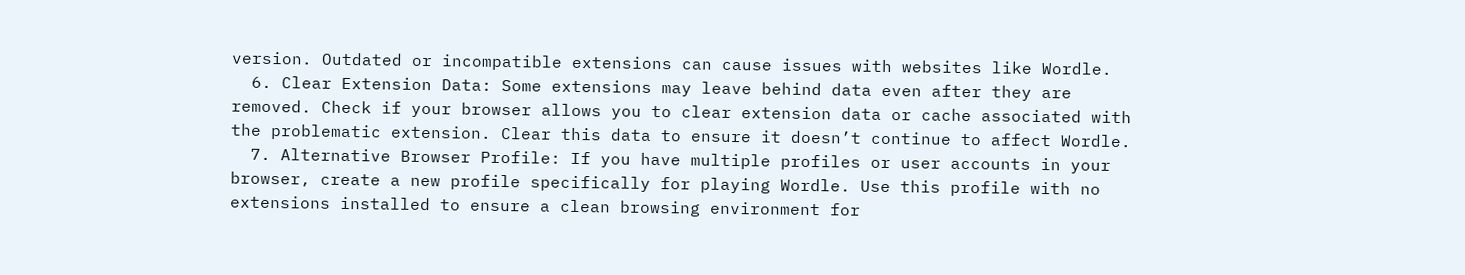version. Outdated or incompatible extensions can cause issues with websites like Wordle.
  6. Clear Extension Data: Some extensions may leave behind data even after they are removed. Check if your browser allows you to clear extension data or cache associated with the problematic extension. Clear this data to ensure it doesn’t continue to affect Wordle.
  7. Alternative Browser Profile: If you have multiple profiles or user accounts in your browser, create a new profile specifically for playing Wordle. Use this profile with no extensions installed to ensure a clean browsing environment for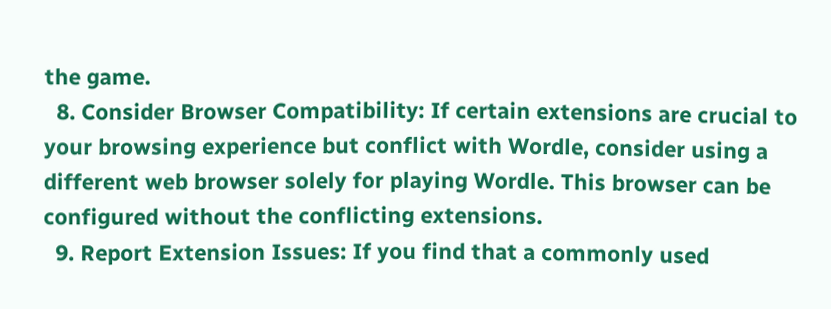the game.
  8. Consider Browser Compatibility: If certain extensions are crucial to your browsing experience but conflict with Wordle, consider using a different web browser solely for playing Wordle. This browser can be configured without the conflicting extensions.
  9. Report Extension Issues: If you find that a commonly used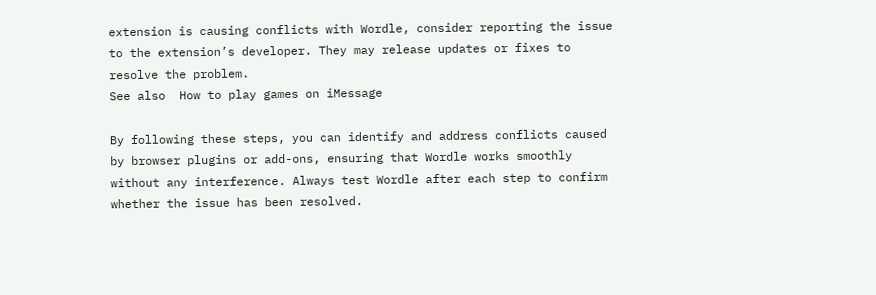extension is causing conflicts with Wordle, consider reporting the issue to the extension’s developer. They may release updates or fixes to resolve the problem.
See also  How to play games on iMessage

By following these steps, you can identify and address conflicts caused by browser plugins or add-ons, ensuring that Wordle works smoothly without any interference. Always test Wordle after each step to confirm whether the issue has been resolved.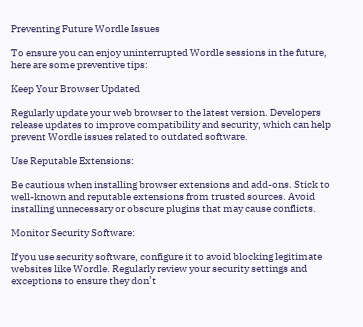Preventing Future Wordle Issues

To ensure you can enjoy uninterrupted Wordle sessions in the future, here are some preventive tips:

Keep Your Browser Updated

Regularly update your web browser to the latest version. Developers release updates to improve compatibility and security, which can help prevent Wordle issues related to outdated software.

Use Reputable Extensions:

Be cautious when installing browser extensions and add-ons. Stick to well-known and reputable extensions from trusted sources. Avoid installing unnecessary or obscure plugins that may cause conflicts.

Monitor Security Software:

If you use security software, configure it to avoid blocking legitimate websites like Wordle. Regularly review your security settings and exceptions to ensure they don’t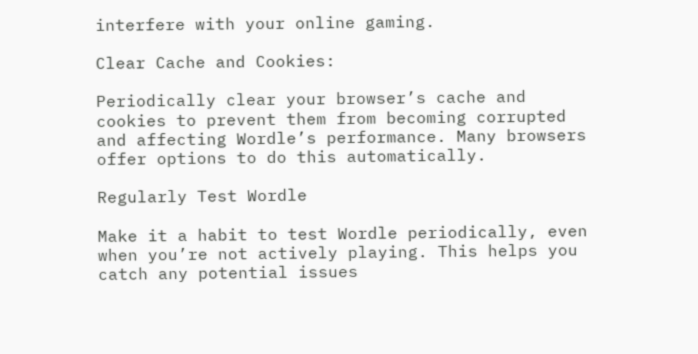interfere with your online gaming.

Clear Cache and Cookies:

Periodically clear your browser’s cache and cookies to prevent them from becoming corrupted and affecting Wordle’s performance. Many browsers offer options to do this automatically.

Regularly Test Wordle

Make it a habit to test Wordle periodically, even when you’re not actively playing. This helps you catch any potential issues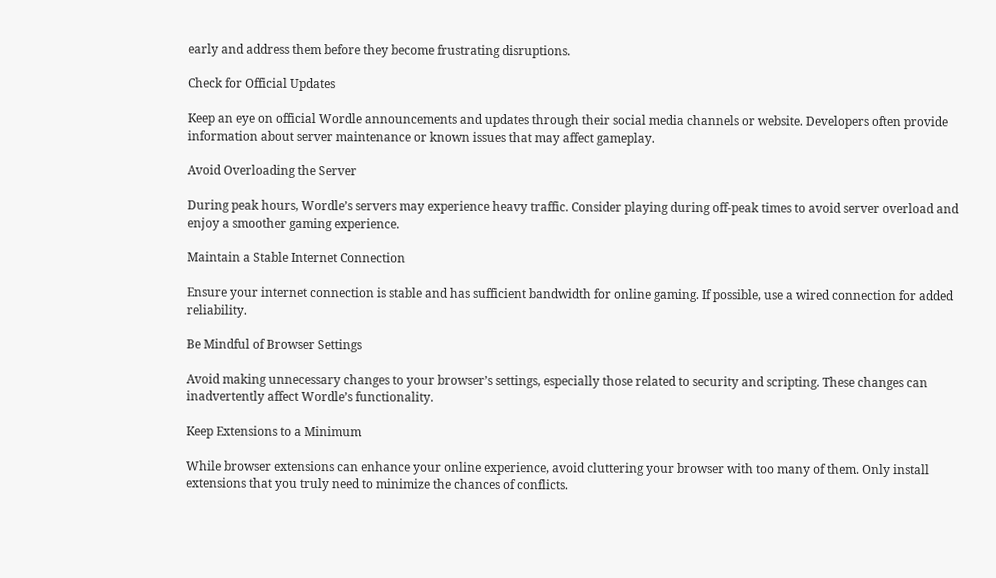early and address them before they become frustrating disruptions.

Check for Official Updates

Keep an eye on official Wordle announcements and updates through their social media channels or website. Developers often provide information about server maintenance or known issues that may affect gameplay.

Avoid Overloading the Server

During peak hours, Wordle’s servers may experience heavy traffic. Consider playing during off-peak times to avoid server overload and enjoy a smoother gaming experience.

Maintain a Stable Internet Connection

Ensure your internet connection is stable and has sufficient bandwidth for online gaming. If possible, use a wired connection for added reliability.

Be Mindful of Browser Settings

Avoid making unnecessary changes to your browser’s settings, especially those related to security and scripting. These changes can inadvertently affect Wordle’s functionality.

Keep Extensions to a Minimum

While browser extensions can enhance your online experience, avoid cluttering your browser with too many of them. Only install extensions that you truly need to minimize the chances of conflicts.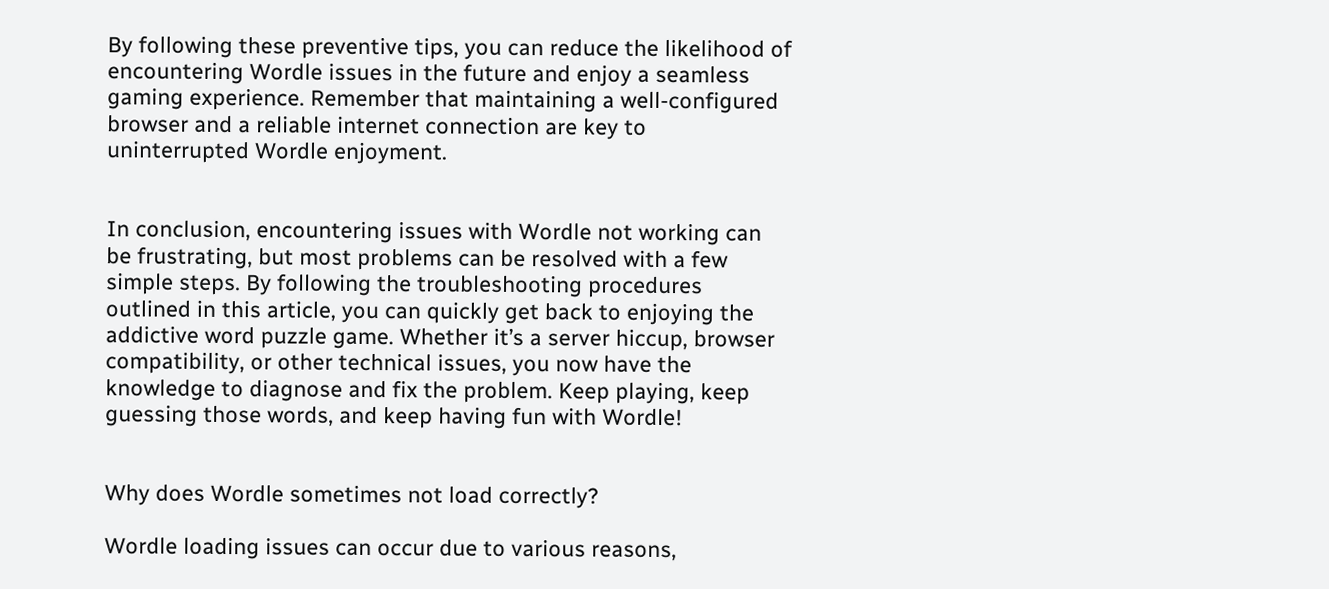By following these preventive tips, you can reduce the likelihood of encountering Wordle issues in the future and enjoy a seamless gaming experience. Remember that maintaining a well-configured browser and a reliable internet connection are key to uninterrupted Wordle enjoyment.


In conclusion, encountering issues with Wordle not working can be frustrating, but most problems can be resolved with a few simple steps. By following the troubleshooting procedures outlined in this article, you can quickly get back to enjoying the addictive word puzzle game. Whether it’s a server hiccup, browser compatibility, or other technical issues, you now have the knowledge to diagnose and fix the problem. Keep playing, keep guessing those words, and keep having fun with Wordle!


Why does Wordle sometimes not load correctly?

Wordle loading issues can occur due to various reasons,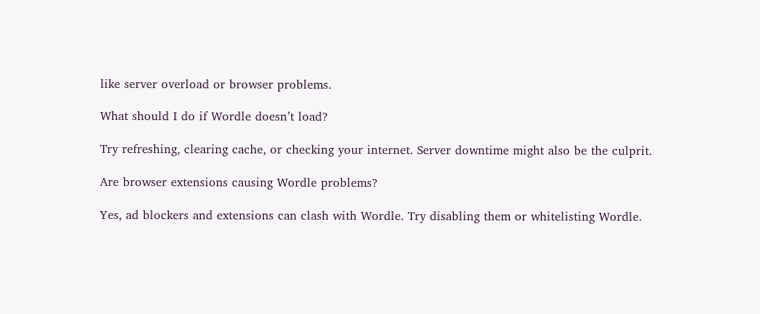like server overload or browser problems.

What should I do if Wordle doesn’t load?

Try refreshing, clearing cache, or checking your internet. Server downtime might also be the culprit.

Are browser extensions causing Wordle problems?

Yes, ad blockers and extensions can clash with Wordle. Try disabling them or whitelisting Wordle.